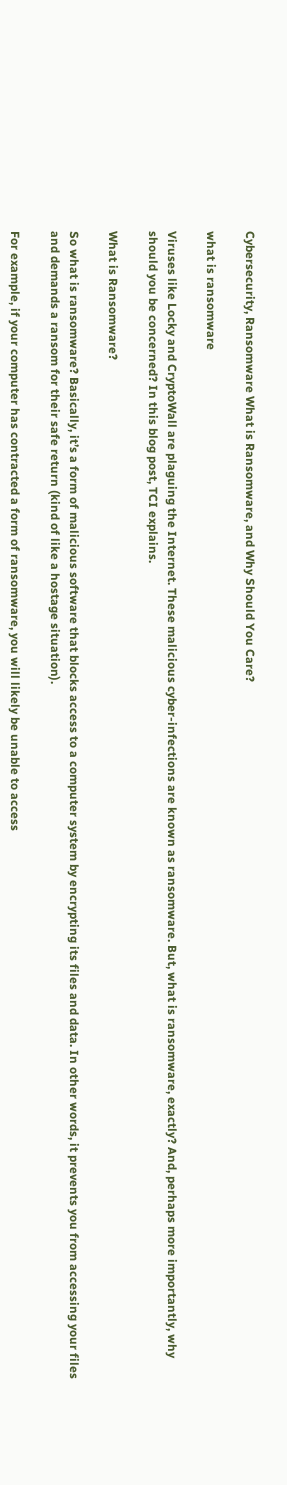Cybersecurity, Ransomware What is Ransomware, and Why Should You Care?

what is ransomware

Viruses like Locky and CryptoWall are plaguing the Internet. These malicious cyber-infections are known as ransomware. But, what is ransomware, exactly? And, perhaps more importantly, why should you be concerned? In this blog post, TCI explains.

What is Ransomware?

So what is ransomware? Basically, it’s a form of malicious software that blocks access to a computer system by encrypting its files and data. In other words, it prevents you from accessing your files and demands a ransom for their safe return (kind of like a hostage situation).

For example, if your computer has contracted a form of ransomware, you will likely be unable to access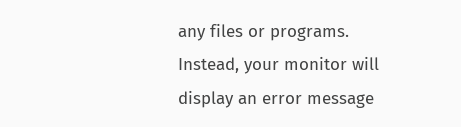any files or programs. Instead, your monitor will display an error message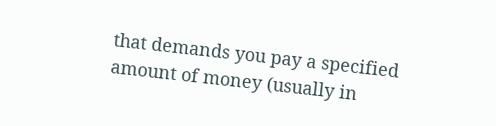that demands you pay a specified amount of money (usually in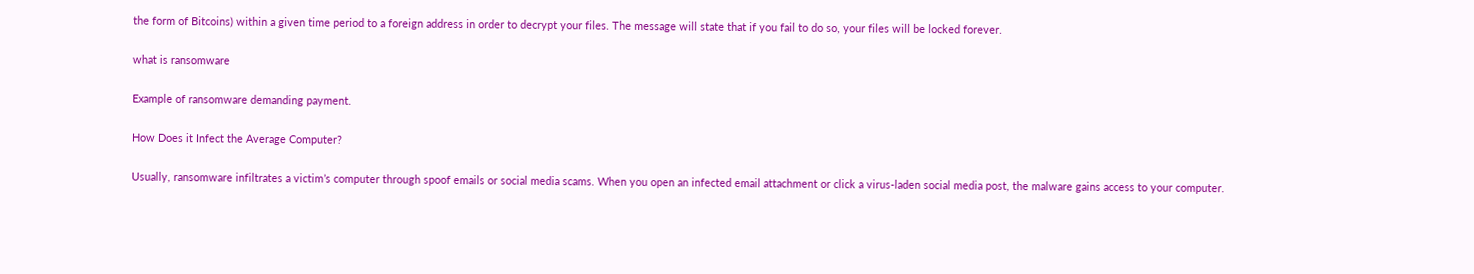the form of Bitcoins) within a given time period to a foreign address in order to decrypt your files. The message will state that if you fail to do so, your files will be locked forever.

what is ransomware

Example of ransomware demanding payment.

How Does it Infect the Average Computer?

Usually, ransomware infiltrates a victim’s computer through spoof emails or social media scams. When you open an infected email attachment or click a virus-laden social media post, the malware gains access to your computer.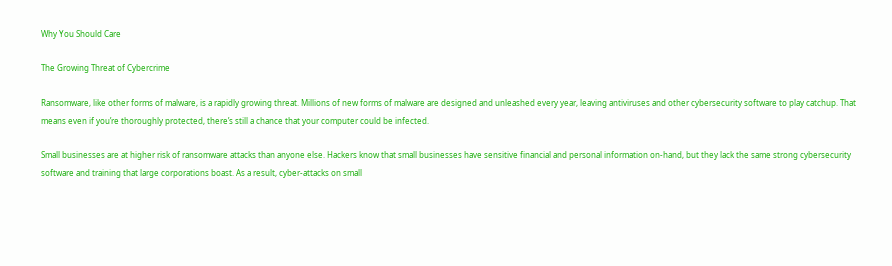Why You Should Care

The Growing Threat of Cybercrime

Ransomware, like other forms of malware, is a rapidly growing threat. Millions of new forms of malware are designed and unleashed every year, leaving antiviruses and other cybersecurity software to play catchup. That means even if you’re thoroughly protected, there’s still a chance that your computer could be infected.

Small businesses are at higher risk of ransomware attacks than anyone else. Hackers know that small businesses have sensitive financial and personal information on-hand, but they lack the same strong cybersecurity software and training that large corporations boast. As a result, cyber-attacks on small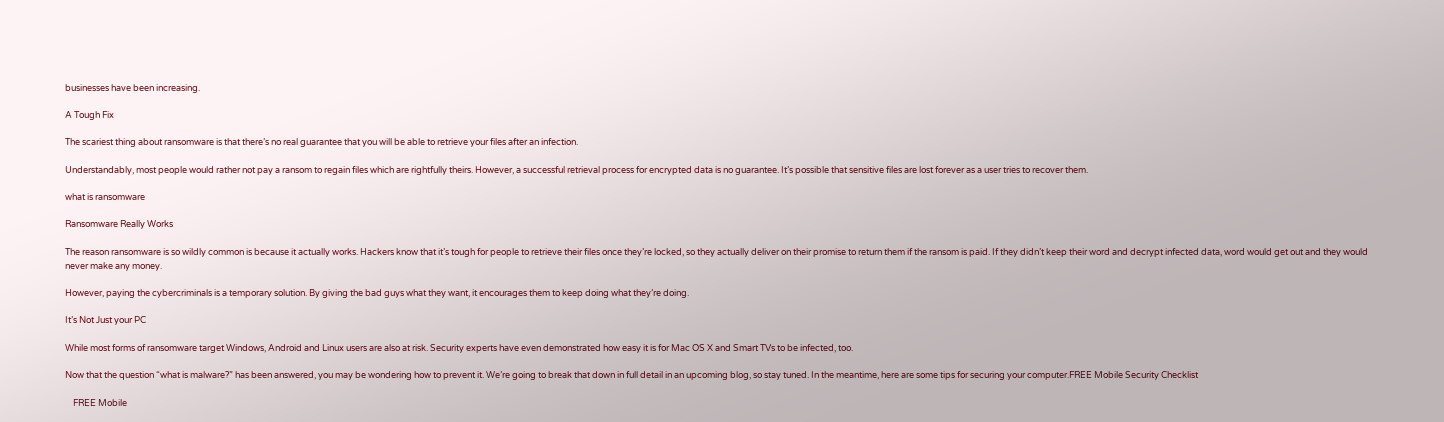businesses have been increasing.

A Tough Fix

The scariest thing about ransomware is that there’s no real guarantee that you will be able to retrieve your files after an infection.

Understandably, most people would rather not pay a ransom to regain files which are rightfully theirs. However, a successful retrieval process for encrypted data is no guarantee. It’s possible that sensitive files are lost forever as a user tries to recover them.

what is ransomware

Ransomware Really Works

The reason ransomware is so wildly common is because it actually works. Hackers know that it’s tough for people to retrieve their files once they’re locked, so they actually deliver on their promise to return them if the ransom is paid. If they didn’t keep their word and decrypt infected data, word would get out and they would never make any money.

However, paying the cybercriminals is a temporary solution. By giving the bad guys what they want, it encourages them to keep doing what they’re doing.

It’s Not Just your PC

While most forms of ransomware target Windows, Android and Linux users are also at risk. Security experts have even demonstrated how easy it is for Mac OS X and Smart TVs to be infected, too.

Now that the question “what is malware?” has been answered, you may be wondering how to prevent it. We’re going to break that down in full detail in an upcoming blog, so stay tuned. In the meantime, here are some tips for securing your computer.FREE Mobile Security Checklist

    FREE Mobile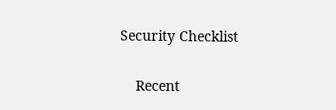Security Checklist

    Recent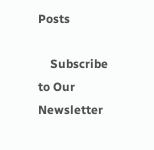Posts

    Subscribe to Our Newsletter